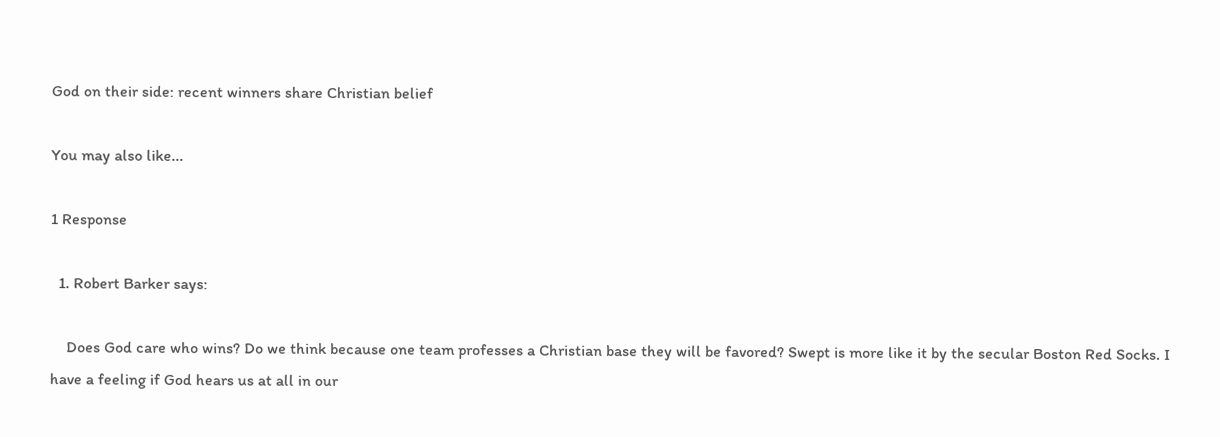God on their side: recent winners share Christian belief

You may also like...

1 Response

  1. Robert Barker says:

    Does God care who wins? Do we think because one team professes a Christian base they will be favored? Swept is more like it by the secular Boston Red Socks. I have a feeling if God hears us at all in our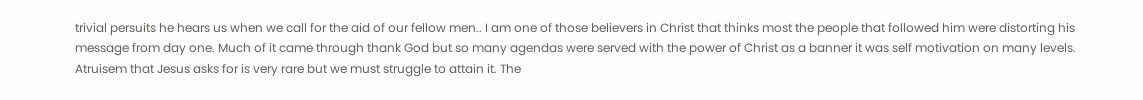trivial persuits he hears us when we call for the aid of our fellow men.. I am one of those believers in Christ that thinks most the people that followed him were distorting his message from day one. Much of it came through thank God but so many agendas were served with the power of Christ as a banner it was self motivation on many levels. Atruisem that Jesus asks for is very rare but we must struggle to attain it. The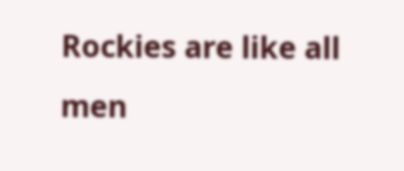Rockies are like all men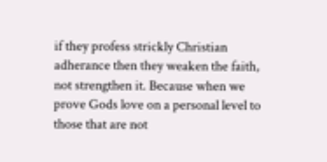if they profess strickly Christian adherance then they weaken the faith, not strengthen it. Because when we prove Gods love on a personal level to those that are not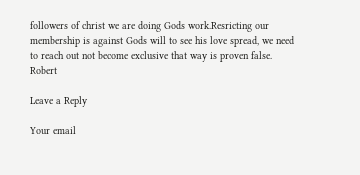followers of christ we are doing Gods work.Resricting our membership is against Gods will to see his love spread, we need to reach out not become exclusive that way is proven false. Robert

Leave a Reply

Your email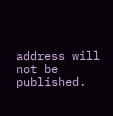address will not be published.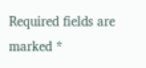Required fields are marked *